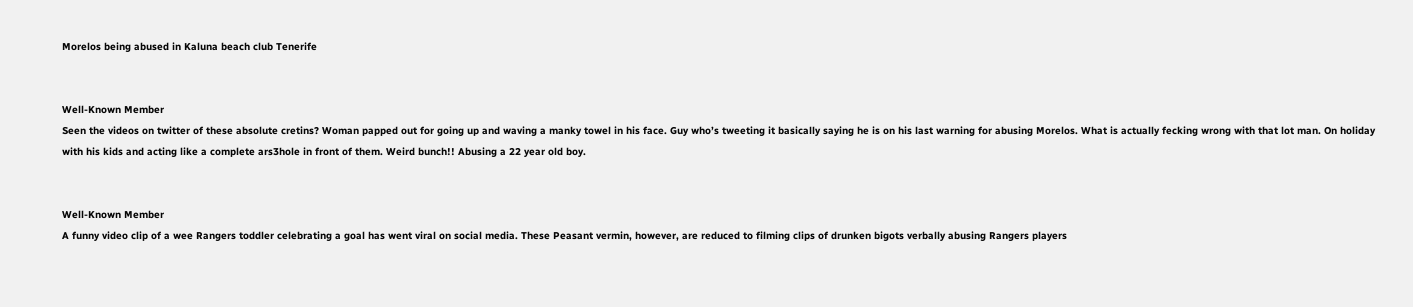Morelos being abused in Kaluna beach club Tenerife


Well-Known Member
Seen the videos on twitter of these absolute cretins? Woman papped out for going up and waving a manky towel in his face. Guy who’s tweeting it basically saying he is on his last warning for abusing Morelos. What is actually fecking wrong with that lot man. On holiday with his kids and acting like a complete ars3hole in front of them. Weird bunch!! Abusing a 22 year old boy.


Well-Known Member
A funny video clip of a wee Rangers toddler celebrating a goal has went viral on social media. These Peasant vermin, however, are reduced to filming clips of drunken bigots verbally abusing Rangers players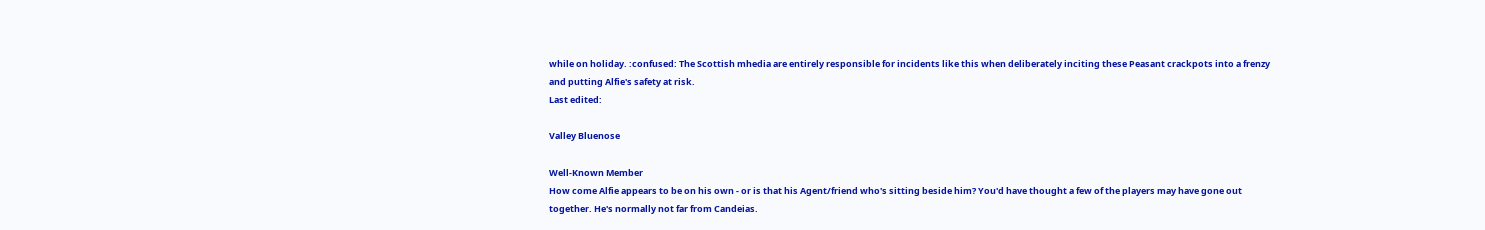while on holiday. :confused: The Scottish mhedia are entirely responsible for incidents like this when deliberately inciting these Peasant crackpots into a frenzy and putting Alfie's safety at risk.
Last edited:

Valley Bluenose

Well-Known Member
How come Alfie appears to be on his own - or is that his Agent/friend who's sitting beside him? You'd have thought a few of the players may have gone out together. He's normally not far from Candeias.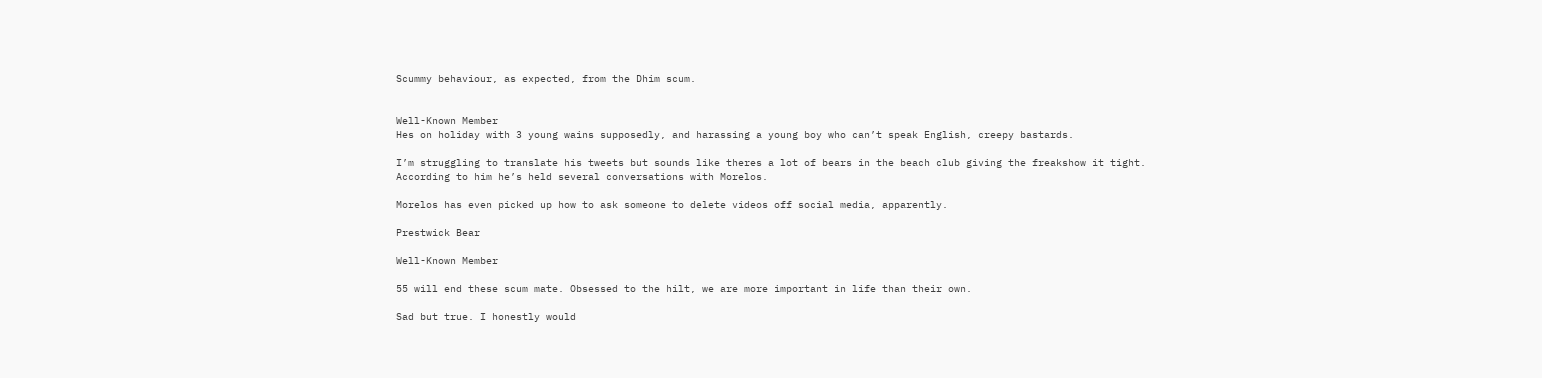Scummy behaviour, as expected, from the Dhim scum.


Well-Known Member
Hes on holiday with 3 young wains supposedly, and harassing a young boy who can’t speak English, creepy bastards.

I’m struggling to translate his tweets but sounds like theres a lot of bears in the beach club giving the freakshow it tight.
According to him he’s held several conversations with Morelos.

Morelos has even picked up how to ask someone to delete videos off social media, apparently.

Prestwick Bear

Well-Known Member

55 will end these scum mate. Obsessed to the hilt, we are more important in life than their own.

Sad but true. I honestly would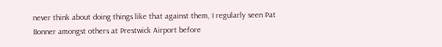never think about doing things like that against them, I regularly seen Pat Bonner amongst others at Prestwick Airport before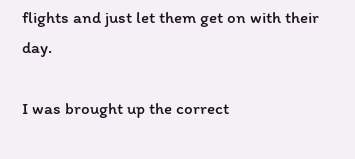flights and just let them get on with their day.

I was brought up the correct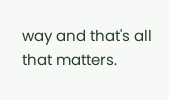way and that's all that matters.